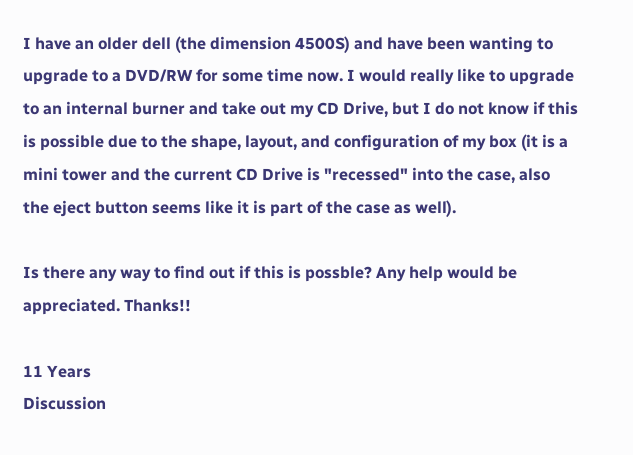I have an older dell (the dimension 4500S) and have been wanting to upgrade to a DVD/RW for some time now. I would really like to upgrade to an internal burner and take out my CD Drive, but I do not know if this is possible due to the shape, layout, and configuration of my box (it is a mini tower and the current CD Drive is "recessed" into the case, also the eject button seems like it is part of the case as well).

Is there any way to find out if this is possble? Any help would be appreciated. Thanks!!

11 Years
Discussion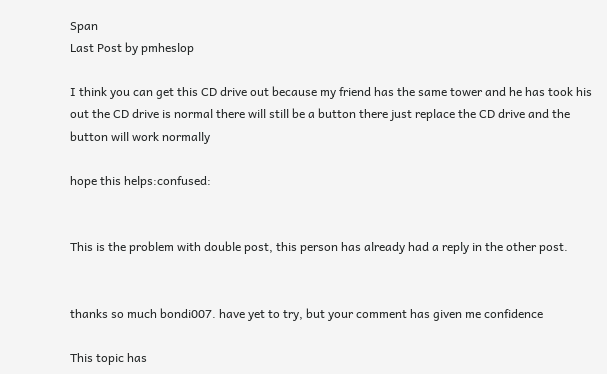Span
Last Post by pmheslop

I think you can get this CD drive out because my friend has the same tower and he has took his out the CD drive is normal there will still be a button there just replace the CD drive and the button will work normally

hope this helps:confused:


This is the problem with double post, this person has already had a reply in the other post.


thanks so much bondi007. have yet to try, but your comment has given me confidence

This topic has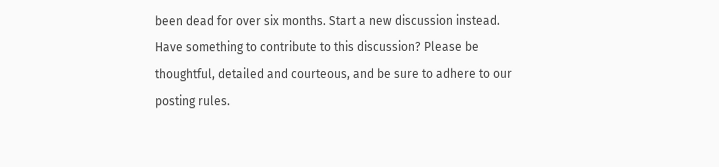been dead for over six months. Start a new discussion instead.
Have something to contribute to this discussion? Please be thoughtful, detailed and courteous, and be sure to adhere to our posting rules.